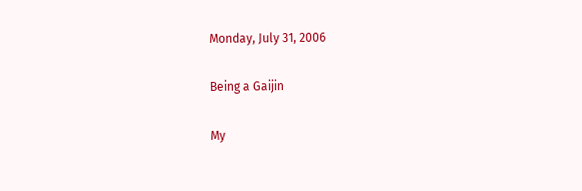Monday, July 31, 2006

Being a Gaijin

My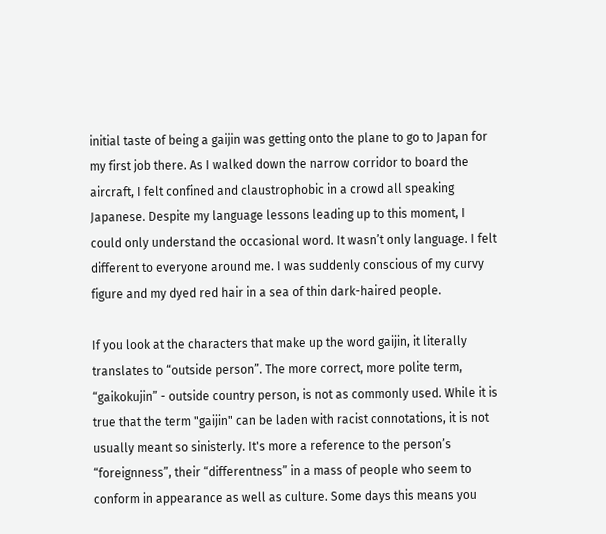initial taste of being a gaijin was getting onto the plane to go to Japan for my first job there. As I walked down the narrow corridor to board the aircraft, I felt confined and claustrophobic in a crowd all speaking Japanese. Despite my language lessons leading up to this moment, I could only understand the occasional word. It wasn’t only language. I felt different to everyone around me. I was suddenly conscious of my curvy figure and my dyed red hair in a sea of thin dark-haired people.

If you look at the characters that make up the word gaijin, it literally translates to “outside person”. The more correct, more polite term, “gaikokujin” - outside country person, is not as commonly used. While it is true that the term "gaijin" can be laden with racist connotations, it is not usually meant so sinisterly. It's more a reference to the person’s “foreignness”, their “differentness” in a mass of people who seem to conform in appearance as well as culture. Some days this means you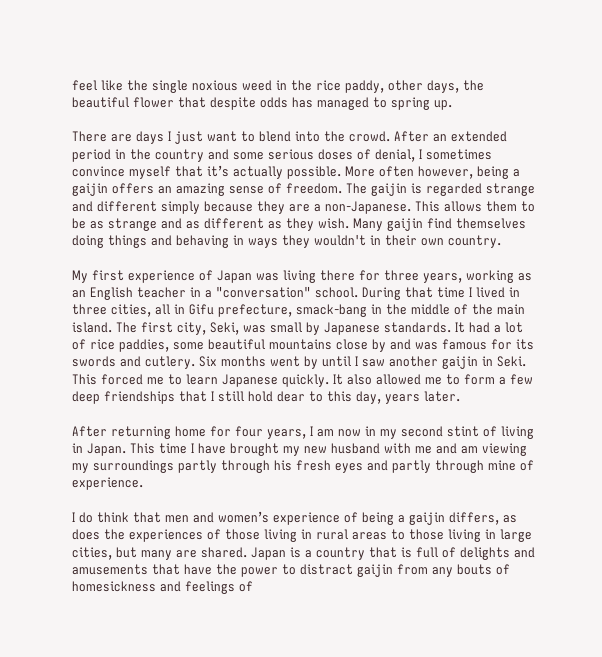feel like the single noxious weed in the rice paddy, other days, the beautiful flower that despite odds has managed to spring up.

There are days I just want to blend into the crowd. After an extended period in the country and some serious doses of denial, I sometimes convince myself that it’s actually possible. More often however, being a gaijin offers an amazing sense of freedom. The gaijin is regarded strange and different simply because they are a non-Japanese. This allows them to be as strange and as different as they wish. Many gaijin find themselves doing things and behaving in ways they wouldn't in their own country.

My first experience of Japan was living there for three years, working as an English teacher in a "conversation" school. During that time I lived in three cities, all in Gifu prefecture, smack-bang in the middle of the main island. The first city, Seki, was small by Japanese standards. It had a lot of rice paddies, some beautiful mountains close by and was famous for its swords and cutlery. Six months went by until I saw another gaijin in Seki. This forced me to learn Japanese quickly. It also allowed me to form a few deep friendships that I still hold dear to this day, years later.

After returning home for four years, I am now in my second stint of living in Japan. This time I have brought my new husband with me and am viewing my surroundings partly through his fresh eyes and partly through mine of experience.

I do think that men and women’s experience of being a gaijin differs, as does the experiences of those living in rural areas to those living in large cities, but many are shared. Japan is a country that is full of delights and amusements that have the power to distract gaijin from any bouts of homesickness and feelings of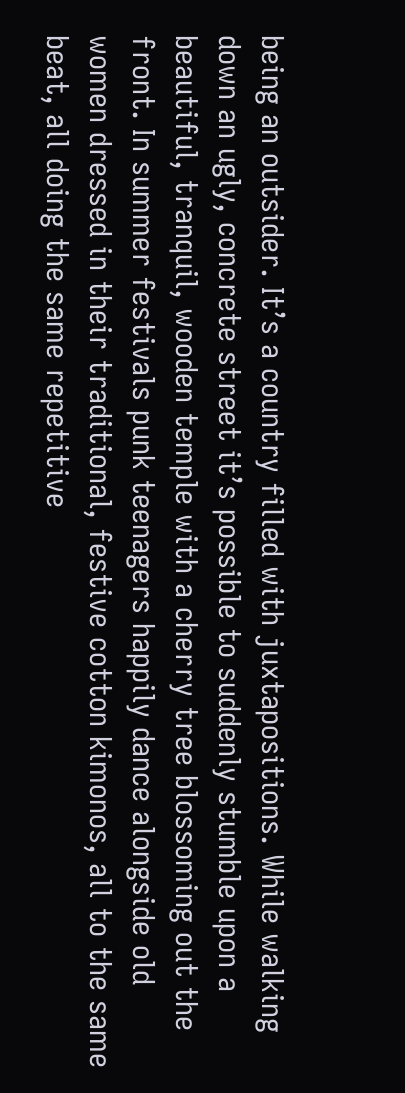being an outsider. It’s a country filled with juxtapositions. While walking down an ugly, concrete street it’s possible to suddenly stumble upon a beautiful, tranquil, wooden temple with a cherry tree blossoming out the front. In summer festivals punk teenagers happily dance alongside old women dressed in their traditional, festive cotton kimonos, all to the same beat, all doing the same repetitive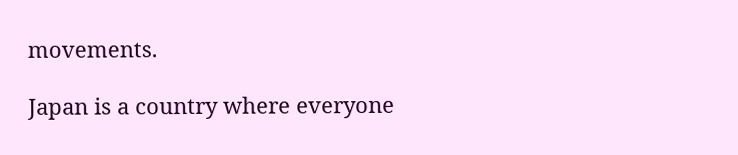movements.

Japan is a country where everyone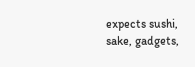expects sushi, sake, gadgets,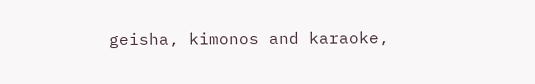geisha, kimonos and karaoke,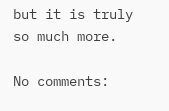but it is truly so much more.

No comments: